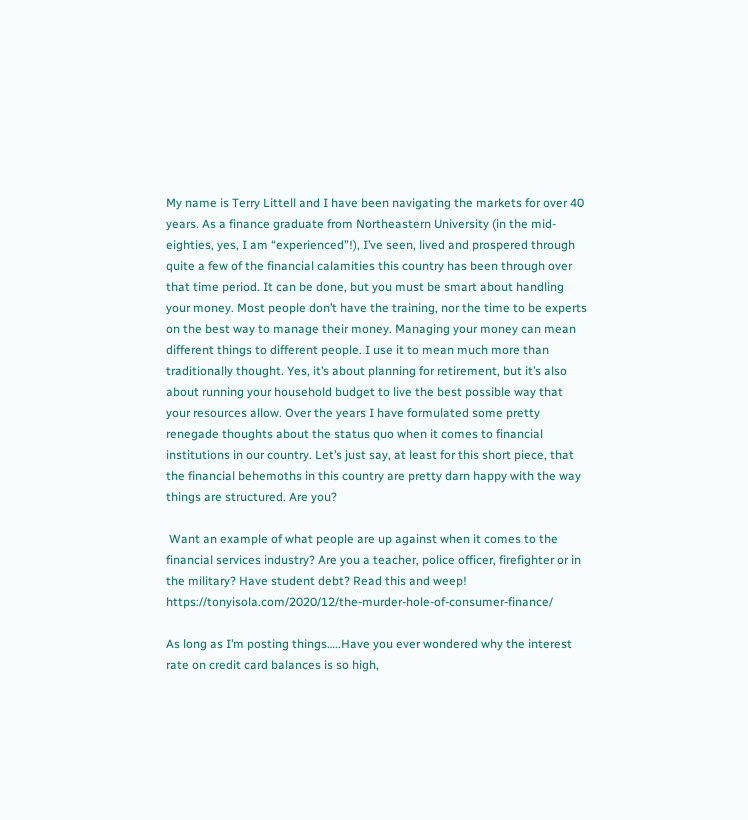My name is Terry Littell and I have been navigating the markets for over 40 years. As a finance graduate from Northeastern University (in the mid-eighties, yes, I am “experienced”!), I’ve seen, lived and prospered through quite a few of the financial calamities this country has been through over that time period. It can be done, but you must be smart about handling your money. Most people don’t have the training, nor the time to be experts on the best way to manage their money. Managing your money can mean different things to different people. I use it to mean much more than traditionally thought. Yes, it’s about planning for retirement, but it’s also about running your household budget to live the best possible way that your resources allow. Over the years I have formulated some pretty renegade thoughts about the status quo when it comes to financial institutions in our country. Let’s just say, at least for this short piece, that the financial behemoths in this country are pretty darn happy with the way things are structured. Are you?

 Want an example of what people are up against when it comes to the financial services industry? Are you a teacher, police officer, firefighter or in the military? Have student debt? Read this and weep! https://tonyisola.com/2020/12/the-murder-hole-of-consumer-finance/

As long as I’m posting things…..Have you ever wondered why the interest rate on credit card balances is so high,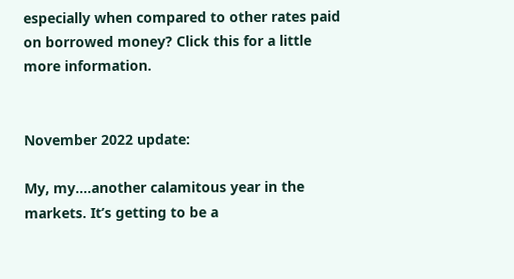especially when compared to other rates paid on borrowed money? Click this for a little more information.


November 2022 update:

My, my….another calamitous year in the markets. It’s getting to be a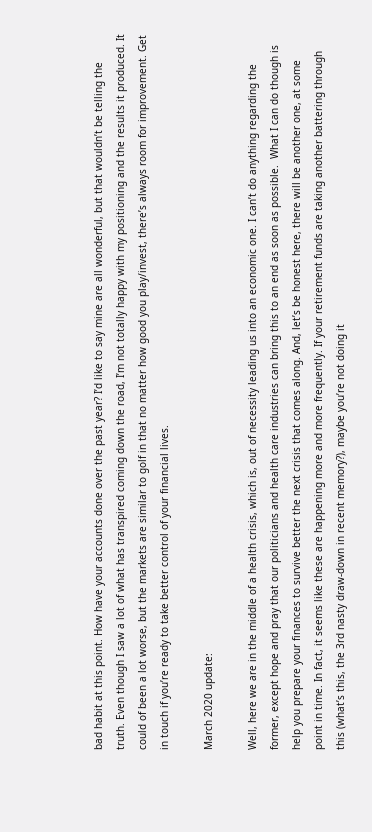bad habit at this point. How have your accounts done over the past year? I’d like to say mine are all wonderful, but that wouldn’t be telling the truth. Even though I saw a lot of what has transpired coming down the road, I’m not totally happy with my positioning and the results it produced. It could of been a lot worse, but the markets are similar to golf in that no matter how good you play/invest, there’s always room for improvement. Get in touch if you’re ready to take better control of your financial lives.

March 2020 update:

Well, here we are in the middle of a health crisis, which is, out of necessity leading us into an economic one. I can’t do anything regarding the former, except hope and pray that our politicians and health care industries can bring this to an end as soon as possible.  What I can do though is help you prepare your finances to survive better the next crisis that comes along. And, let’s be honest here, there will be another one, at some point in time. In fact, it seems like these are happening more and more frequently. If your retirement funds are taking another battering through this (what’s this, the 3rd nasty draw-down in recent memory?), maybe you’re not doing it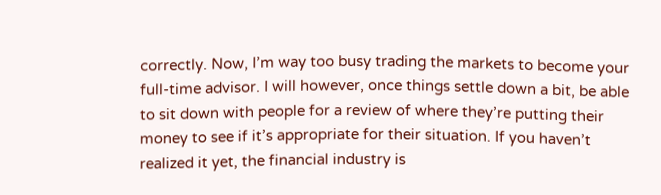correctly. Now, I’m way too busy trading the markets to become your full-time advisor. I will however, once things settle down a bit, be able to sit down with people for a review of where they’re putting their money to see if it’s appropriate for their situation. If you haven’t realized it yet, the financial industry is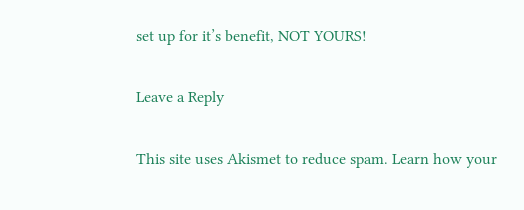set up for it’s benefit, NOT YOURS!

Leave a Reply

This site uses Akismet to reduce spam. Learn how your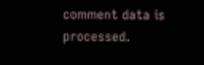comment data is processed.